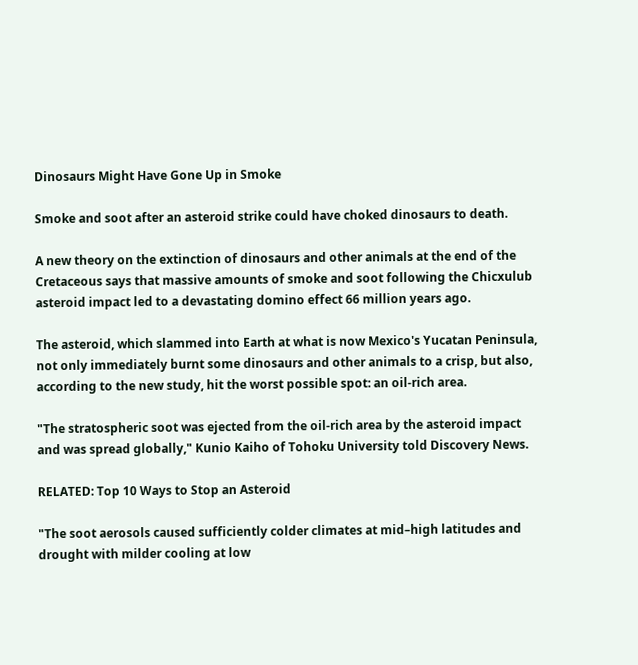Dinosaurs Might Have Gone Up in Smoke

Smoke and soot after an asteroid strike could have choked dinosaurs to death.

A new theory on the extinction of dinosaurs and other animals at the end of the Cretaceous says that massive amounts of smoke and soot following the Chicxulub asteroid impact led to a devastating domino effect 66 million years ago.

The asteroid, which slammed into Earth at what is now Mexico's Yucatan Peninsula, not only immediately burnt some dinosaurs and other animals to a crisp, but also, according to the new study, hit the worst possible spot: an oil-rich area.

"The stratospheric soot was ejected from the oil-rich area by the asteroid impact and was spread globally," Kunio Kaiho of Tohoku University told Discovery News.

RELATED: Top 10 Ways to Stop an Asteroid

"The soot aerosols caused sufficiently colder climates at mid–high latitudes and drought with milder cooling at low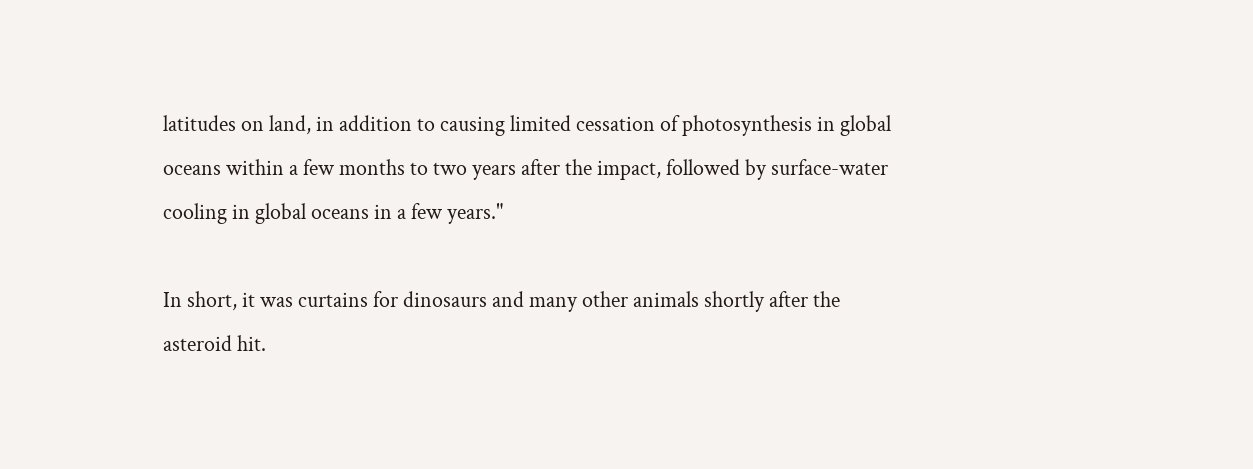latitudes on land, in addition to causing limited cessation of photosynthesis in global oceans within a few months to two years after the impact, followed by surface-water cooling in global oceans in a few years."

In short, it was curtains for dinosaurs and many other animals shortly after the asteroid hit.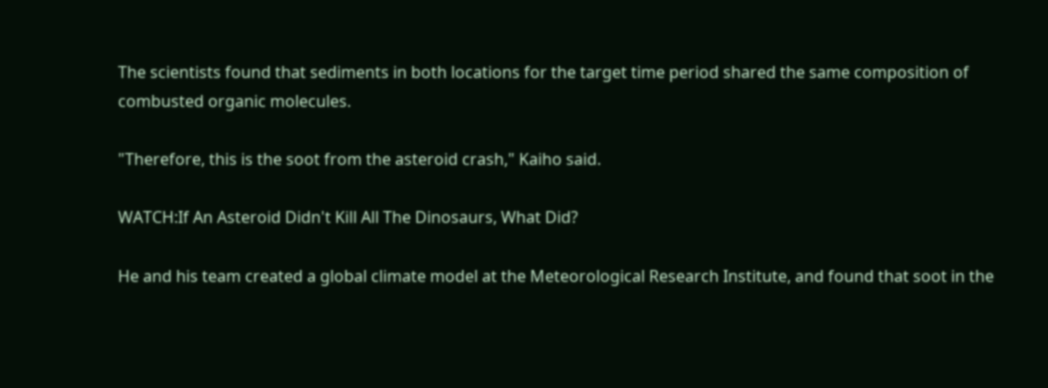The scientists found that sediments in both locations for the target time period shared the same composition of combusted organic molecules.

"Therefore, this is the soot from the asteroid crash," Kaiho said.

WATCH:If An Asteroid Didn't Kill All The Dinosaurs, What Did?

He and his team created a global climate model at the Meteorological Research Institute, and found that soot in the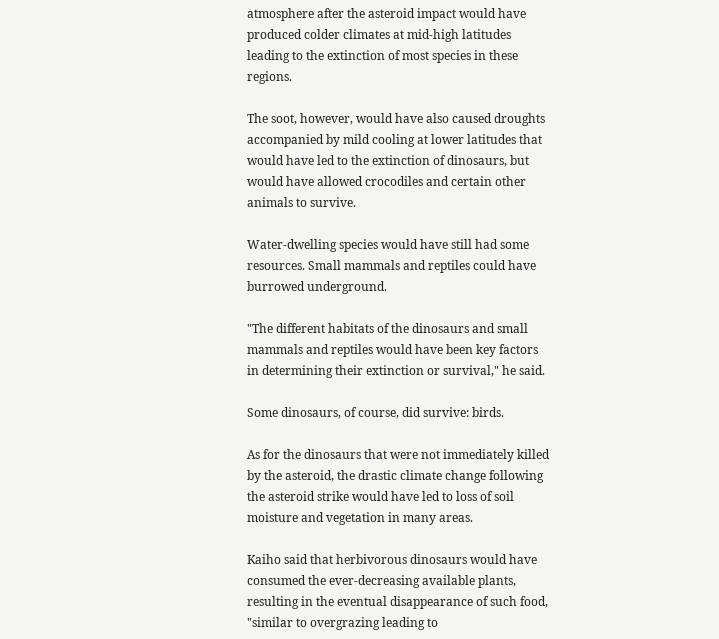atmosphere after the asteroid impact would have produced colder climates at mid-high latitudes leading to the extinction of most species in these regions.

The soot, however, would have also caused droughts accompanied by mild cooling at lower latitudes that would have led to the extinction of dinosaurs, but would have allowed crocodiles and certain other animals to survive.

Water-dwelling species would have still had some resources. Small mammals and reptiles could have burrowed underground.

"The different habitats of the dinosaurs and small mammals and reptiles would have been key factors in determining their extinction or survival," he said.

Some dinosaurs, of course, did survive: birds.

As for the dinosaurs that were not immediately killed by the asteroid, the drastic climate change following the asteroid strike would have led to loss of soil moisture and vegetation in many areas.

Kaiho said that herbivorous dinosaurs would have consumed the ever-decreasing available plants, resulting in the eventual disappearance of such food, "similar to overgrazing leading to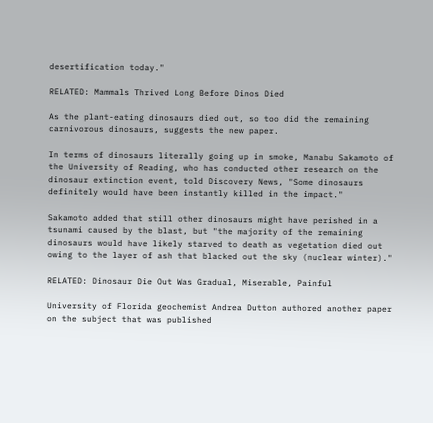desertification today."

RELATED: Mammals Thrived Long Before Dinos Died

As the plant-eating dinosaurs died out, so too did the remaining carnivorous dinosaurs, suggests the new paper.

In terms of dinosaurs literally going up in smoke, Manabu Sakamoto of the University of Reading, who has conducted other research on the dinosaur extinction event, told Discovery News, "Some dinosaurs definitely would have been instantly killed in the impact."

Sakamoto added that still other dinosaurs might have perished in a tsunami caused by the blast, but "the majority of the remaining dinosaurs would have likely starved to death as vegetation died out owing to the layer of ash that blacked out the sky (nuclear winter)."

RELATED: Dinosaur Die Out Was Gradual, Miserable, Painful

University of Florida geochemist Andrea Dutton authored another paper on the subject that was published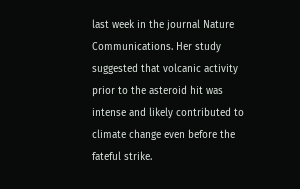last week in the journal Nature Communications. Her study suggested that volcanic activity prior to the asteroid hit was intense and likely contributed to climate change even before the fateful strike.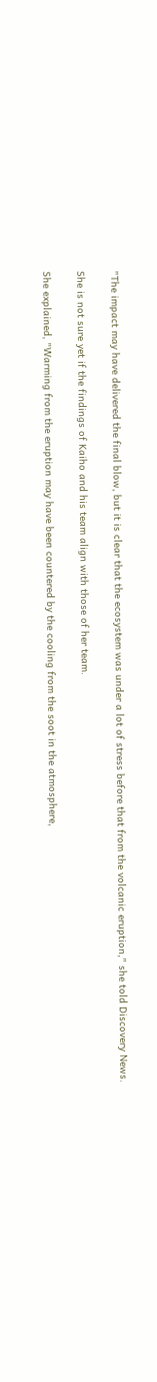"The impact may have delivered the final blow, but it is clear that the ecosystem was under a lot of stress before that from the volcanic eruption," she told Discovery News.

She is not sure yet if the findings of Kaiho and his team align with those of her team.

She explained, "Warming from the eruption may have been countered by the cooling from the soot in the atmosphere,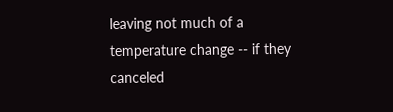leaving not much of a temperature change -- if they canceled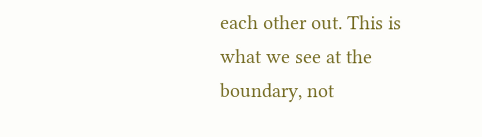each other out. This is what we see at the boundary, not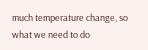much temperature change, so what we need to do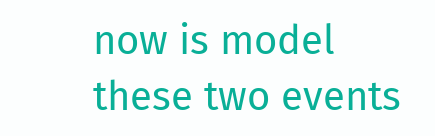now is model these two events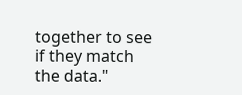together to see if they match the data."